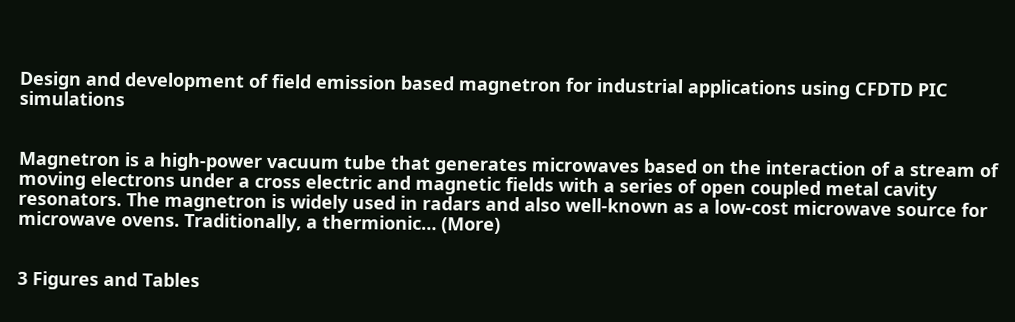Design and development of field emission based magnetron for industrial applications using CFDTD PIC simulations


Magnetron is a high-power vacuum tube that generates microwaves based on the interaction of a stream of moving electrons under a cross electric and magnetic fields with a series of open coupled metal cavity resonators. The magnetron is widely used in radars and also well-known as a low-cost microwave source for microwave ovens. Traditionally, a thermionic… (More)


3 Figures and Tables